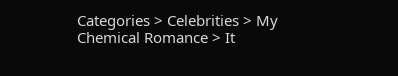Categories > Celebrities > My Chemical Romance > It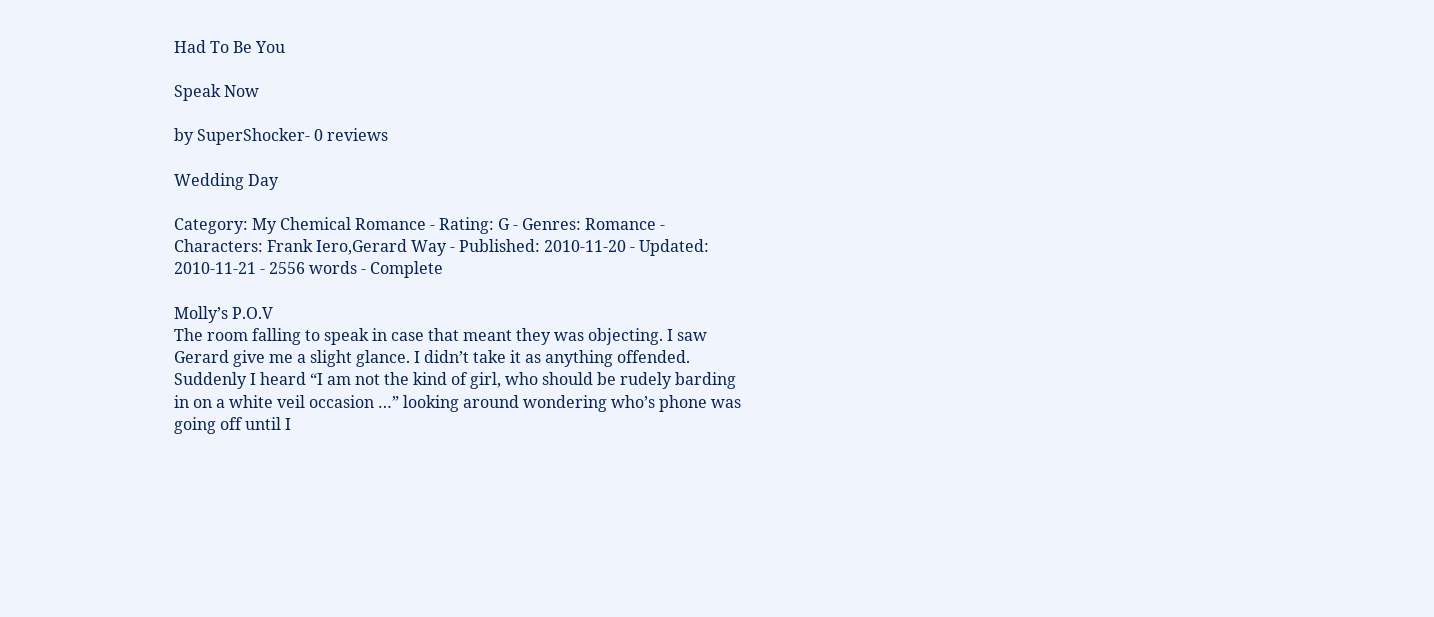Had To Be You

Speak Now

by SuperShocker- 0 reviews

Wedding Day

Category: My Chemical Romance - Rating: G - Genres: Romance - Characters: Frank Iero,Gerard Way - Published: 2010-11-20 - Updated: 2010-11-21 - 2556 words - Complete

Molly’s P.O.V
The room falling to speak in case that meant they was objecting. I saw Gerard give me a slight glance. I didn’t take it as anything offended. Suddenly I heard “I am not the kind of girl, who should be rudely barding in on a white veil occasion …” looking around wondering who’s phone was going off until I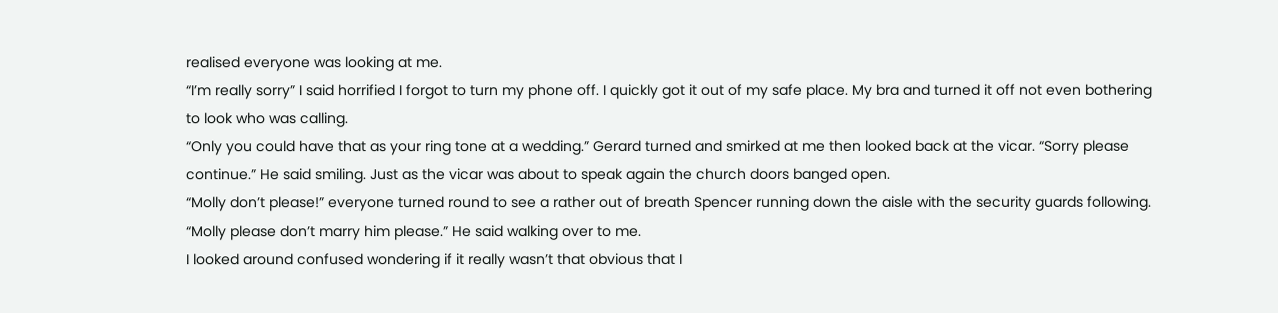realised everyone was looking at me.
“I’m really sorry” I said horrified I forgot to turn my phone off. I quickly got it out of my safe place. My bra and turned it off not even bothering to look who was calling.
“Only you could have that as your ring tone at a wedding.” Gerard turned and smirked at me then looked back at the vicar. “Sorry please continue.” He said smiling. Just as the vicar was about to speak again the church doors banged open.
“Molly don’t please!” everyone turned round to see a rather out of breath Spencer running down the aisle with the security guards following. “Molly please don’t marry him please.” He said walking over to me.
I looked around confused wondering if it really wasn’t that obvious that I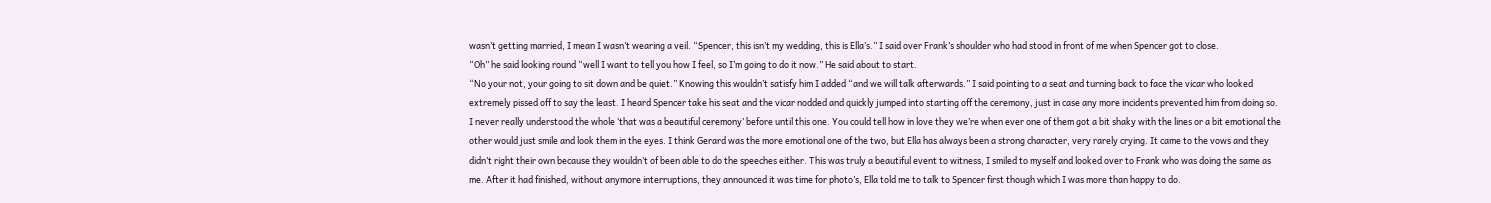wasn’t getting married, I mean I wasn’t wearing a veil. “Spencer, this isn’t my wedding, this is Ella’s.” I said over Frank’s shoulder who had stood in front of me when Spencer got to close.
“Oh” he said looking round “well I want to tell you how I feel, so I’m going to do it now.” He said about to start.
“No your not, your going to sit down and be quiet.” Knowing this wouldn’t satisfy him I added “and we will talk afterwards.” I said pointing to a seat and turning back to face the vicar who looked extremely pissed off to say the least. I heard Spencer take his seat and the vicar nodded and quickly jumped into starting off the ceremony, just in case any more incidents prevented him from doing so. I never really understood the whole ‘that was a beautiful ceremony’ before until this one. You could tell how in love they we’re when ever one of them got a bit shaky with the lines or a bit emotional the other would just smile and look them in the eyes. I think Gerard was the more emotional one of the two, but Ella has always been a strong character, very rarely crying. It came to the vows and they didn’t right their own because they wouldn’t of been able to do the speeches either. This was truly a beautiful event to witness, I smiled to myself and looked over to Frank who was doing the same as me. After it had finished, without anymore interruptions, they announced it was time for photo’s, Ella told me to talk to Spencer first though which I was more than happy to do.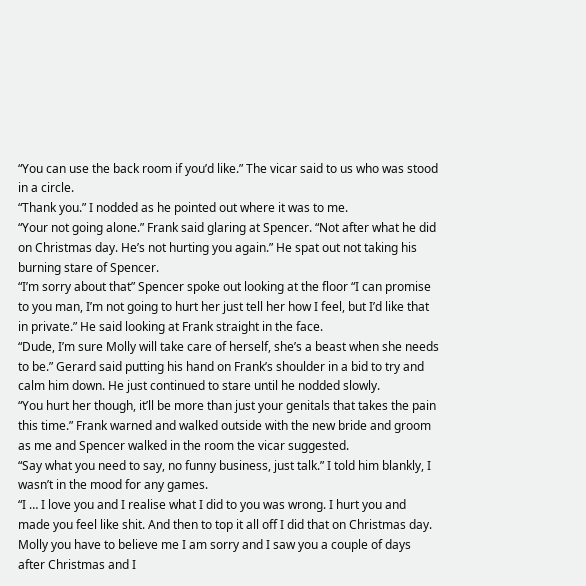“You can use the back room if you’d like.” The vicar said to us who was stood in a circle.
“Thank you.” I nodded as he pointed out where it was to me.
“Your not going alone.” Frank said glaring at Spencer. “Not after what he did on Christmas day. He’s not hurting you again.” He spat out not taking his burning stare of Spencer.
“I’m sorry about that” Spencer spoke out looking at the floor “I can promise to you man, I’m not going to hurt her just tell her how I feel, but I’d like that in private.” He said looking at Frank straight in the face.
“Dude, I’m sure Molly will take care of herself, she’s a beast when she needs to be.” Gerard said putting his hand on Frank’s shoulder in a bid to try and calm him down. He just continued to stare until he nodded slowly.
“You hurt her though, it’ll be more than just your genitals that takes the pain this time.” Frank warned and walked outside with the new bride and groom as me and Spencer walked in the room the vicar suggested.
“Say what you need to say, no funny business, just talk.” I told him blankly, I wasn’t in the mood for any games.
“I … I love you and I realise what I did to you was wrong. I hurt you and made you feel like shit. And then to top it all off I did that on Christmas day. Molly you have to believe me I am sorry and I saw you a couple of days after Christmas and I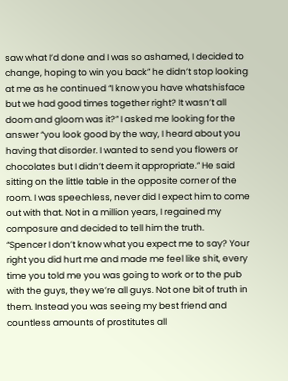saw what I’d done and I was so ashamed, I decided to change, hoping to win you back” he didn’t stop looking at me as he continued “I know you have whatshisface but we had good times together right? It wasn’t all doom and gloom was it?” I asked me looking for the answer “you look good by the way, I heard about you having that disorder. I wanted to send you flowers or chocolates but I didn’t deem it appropriate.” He said sitting on the little table in the opposite corner of the room. I was speechless, never did I expect him to come out with that. Not in a million years, I regained my composure and decided to tell him the truth.
“Spencer I don’t know what you expect me to say? Your right you did hurt me and made me feel like shit, every time you told me you was going to work or to the pub with the guys, they we’re all guys. Not one bit of truth in them. Instead you was seeing my best friend and countless amounts of prostitutes all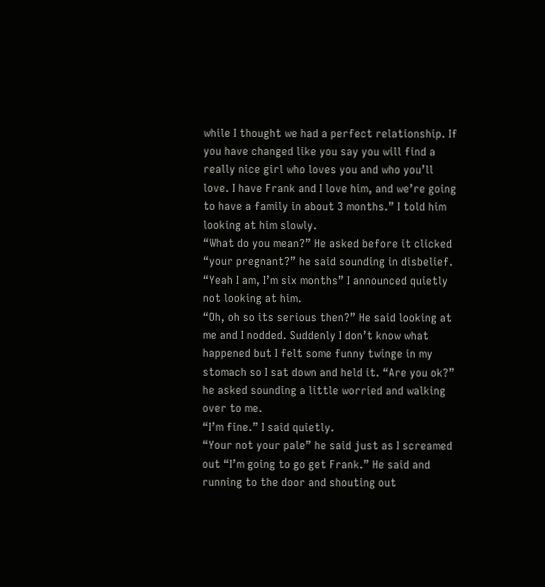while I thought we had a perfect relationship. If you have changed like you say you will find a really nice girl who loves you and who you’ll love. I have Frank and I love him, and we’re going to have a family in about 3 months.” I told him looking at him slowly.
“What do you mean?” He asked before it clicked “your pregnant?” he said sounding in disbelief.
“Yeah I am, I’m six months” I announced quietly not looking at him.
“Oh, oh so its serious then?” He said looking at me and I nodded. Suddenly I don’t know what happened but I felt some funny twinge in my stomach so I sat down and held it. “Are you ok?” he asked sounding a little worried and walking over to me.
“I’m fine.” I said quietly.
“Your not your pale” he said just as I screamed out “I’m going to go get Frank.” He said and running to the door and shouting out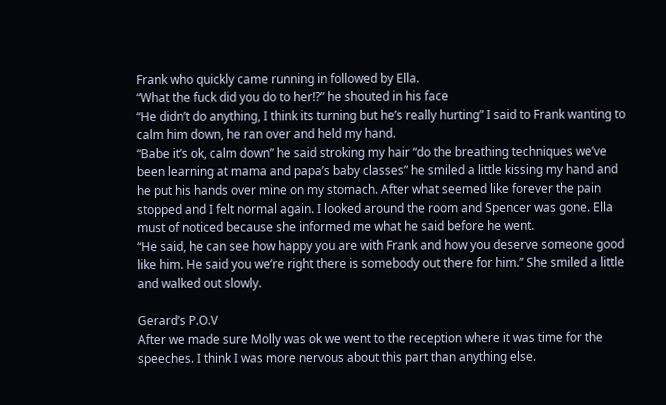Frank who quickly came running in followed by Ella.
“What the fuck did you do to her!?” he shouted in his face
“He didn’t do anything, I think its turning but he’s really hurting” I said to Frank wanting to calm him down, he ran over and held my hand.
“Babe it’s ok, calm down” he said stroking my hair “do the breathing techniques we’ve been learning at mama and papa’s baby classes” he smiled a little kissing my hand and he put his hands over mine on my stomach. After what seemed like forever the pain stopped and I felt normal again. I looked around the room and Spencer was gone. Ella must of noticed because she informed me what he said before he went.
“He said, he can see how happy you are with Frank and how you deserve someone good like him. He said you we’re right there is somebody out there for him.” She smiled a little and walked out slowly.

Gerard’s P.O.V
After we made sure Molly was ok we went to the reception where it was time for the speeches. I think I was more nervous about this part than anything else.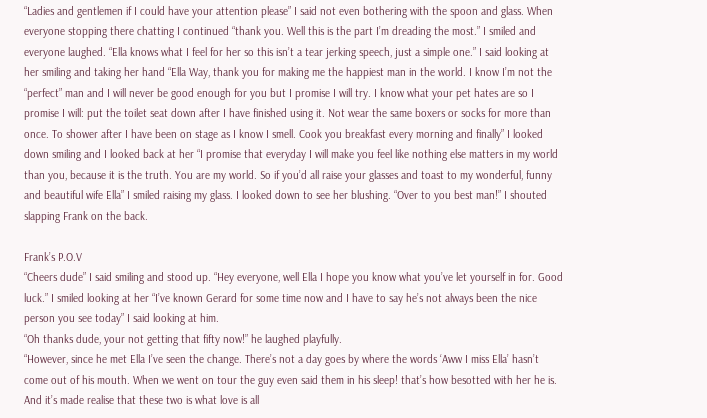“Ladies and gentlemen if I could have your attention please” I said not even bothering with the spoon and glass. When everyone stopping there chatting I continued “thank you. Well this is the part I’m dreading the most.” I smiled and everyone laughed. “Ella knows what I feel for her so this isn’t a tear jerking speech, just a simple one.” I said looking at her smiling and taking her hand “Ella Way, thank you for making me the happiest man in the world. I know I’m not the “perfect” man and I will never be good enough for you but I promise I will try. I know what your pet hates are so I promise I will: put the toilet seat down after I have finished using it. Not wear the same boxers or socks for more than once. To shower after I have been on stage as I know I smell. Cook you breakfast every morning and finally” I looked down smiling and I looked back at her “I promise that everyday I will make you feel like nothing else matters in my world than you, because it is the truth. You are my world. So if you’d all raise your glasses and toast to my wonderful, funny and beautiful wife Ella” I smiled raising my glass. I looked down to see her blushing. “Over to you best man!” I shouted slapping Frank on the back.

Frank’s P.O.V
“Cheers dude” I said smiling and stood up. “Hey everyone, well Ella I hope you know what you’ve let yourself in for. Good luck.” I smiled looking at her “I’ve known Gerard for some time now and I have to say he’s not always been the nice person you see today” I said looking at him.
“Oh thanks dude, your not getting that fifty now!” he laughed playfully.
“However, since he met Ella I’ve seen the change. There’s not a day goes by where the words ‘Aww I miss Ella’ hasn’t come out of his mouth. When we went on tour the guy even said them in his sleep! that’s how besotted with her he is. And it’s made realise that these two is what love is all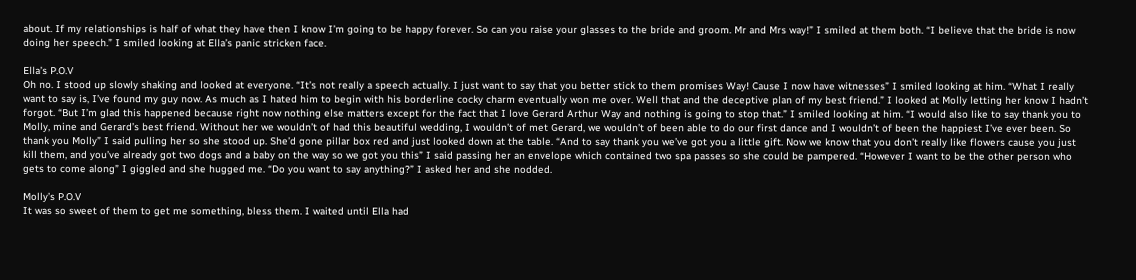about. If my relationships is half of what they have then I know I’m going to be happy forever. So can you raise your glasses to the bride and groom. Mr and Mrs way!” I smiled at them both. “I believe that the bride is now doing her speech.” I smiled looking at Ella’s panic stricken face.

Ella’s P.O.V
Oh no. I stood up slowly shaking and looked at everyone. “It’s not really a speech actually. I just want to say that you better stick to them promises Way! Cause I now have witnesses” I smiled looking at him. “What I really want to say is, I’ve found my guy now. As much as I hated him to begin with his borderline cocky charm eventually won me over. Well that and the deceptive plan of my best friend.” I looked at Molly letting her know I hadn’t forgot. “But I’m glad this happened because right now nothing else matters except for the fact that I love Gerard Arthur Way and nothing is going to stop that.” I smiled looking at him. “I would also like to say thank you to Molly, mine and Gerard’s best friend. Without her we wouldn’t of had this beautiful wedding, I wouldn’t of met Gerard, we wouldn’t of been able to do our first dance and I wouldn’t of been the happiest I’ve ever been. So thank you Molly” I said pulling her so she stood up. She’d gone pillar box red and just looked down at the table. “And to say thank you we’ve got you a little gift. Now we know that you don’t really like flowers cause you just kill them, and you’ve already got two dogs and a baby on the way so we got you this” I said passing her an envelope which contained two spa passes so she could be pampered. “However I want to be the other person who gets to come along” I giggled and she hugged me. “Do you want to say anything?” I asked her and she nodded.

Molly’s P.O.V
It was so sweet of them to get me something, bless them. I waited until Ella had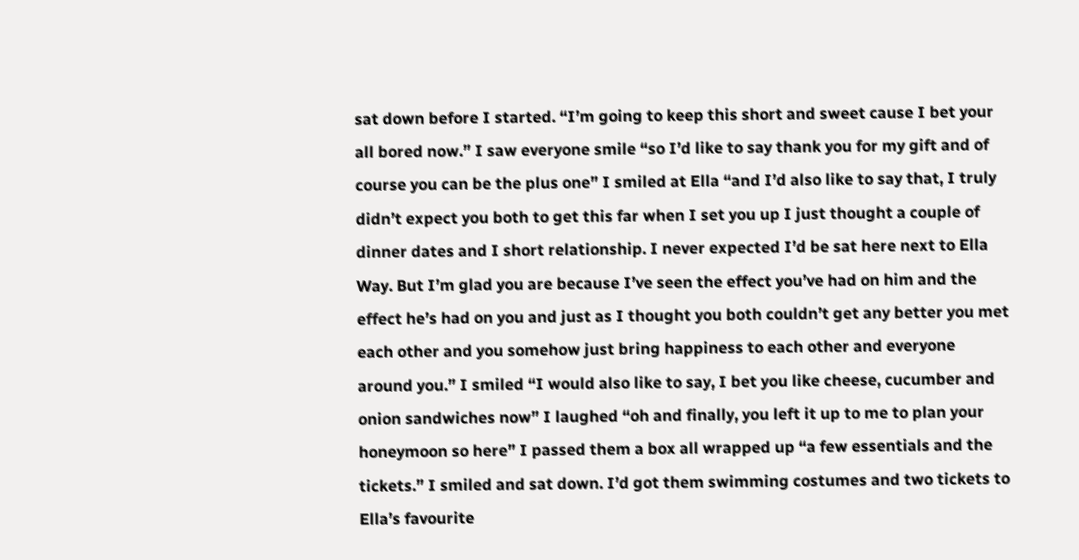sat down before I started. “I’m going to keep this short and sweet cause I bet your all bored now.” I saw everyone smile “so I’d like to say thank you for my gift and of course you can be the plus one” I smiled at Ella “and I’d also like to say that, I truly didn’t expect you both to get this far when I set you up I just thought a couple of dinner dates and I short relationship. I never expected I’d be sat here next to Ella Way. But I’m glad you are because I’ve seen the effect you’ve had on him and the effect he’s had on you and just as I thought you both couldn’t get any better you met each other and you somehow just bring happiness to each other and everyone around you.” I smiled “I would also like to say, I bet you like cheese, cucumber and onion sandwiches now” I laughed “oh and finally, you left it up to me to plan your honeymoon so here” I passed them a box all wrapped up “a few essentials and the tickets.” I smiled and sat down. I’d got them swimming costumes and two tickets to Ella’s favourite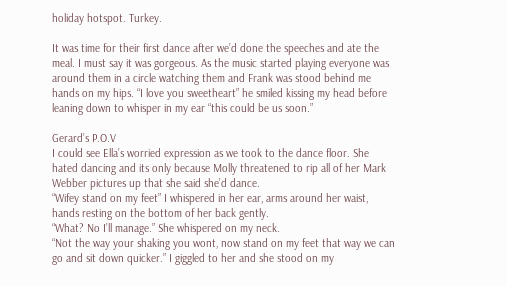holiday hotspot. Turkey.

It was time for their first dance after we’d done the speeches and ate the meal. I must say it was gorgeous. As the music started playing everyone was around them in a circle watching them and Frank was stood behind me hands on my hips. “I love you sweetheart” he smiled kissing my head before leaning down to whisper in my ear “this could be us soon.”

Gerard’s P.O.V
I could see Ella’s worried expression as we took to the dance floor. She hated dancing and its only because Molly threatened to rip all of her Mark Webber pictures up that she said she’d dance.
“Wifey stand on my feet” I whispered in her ear, arms around her waist, hands resting on the bottom of her back gently.
“What? No I’ll manage.” She whispered on my neck.
“Not the way your shaking you wont, now stand on my feet that way we can go and sit down quicker.” I giggled to her and she stood on my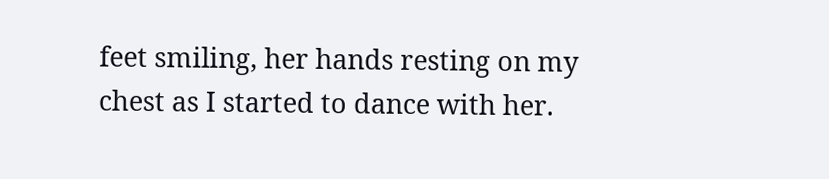feet smiling, her hands resting on my chest as I started to dance with her.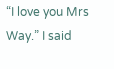“I love you Mrs Way.” I said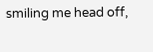smiling me head off,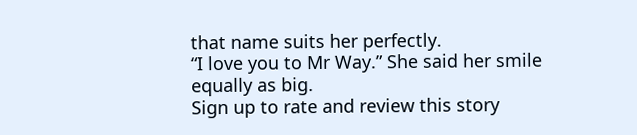that name suits her perfectly.
“I love you to Mr Way.” She said her smile equally as big.
Sign up to rate and review this story